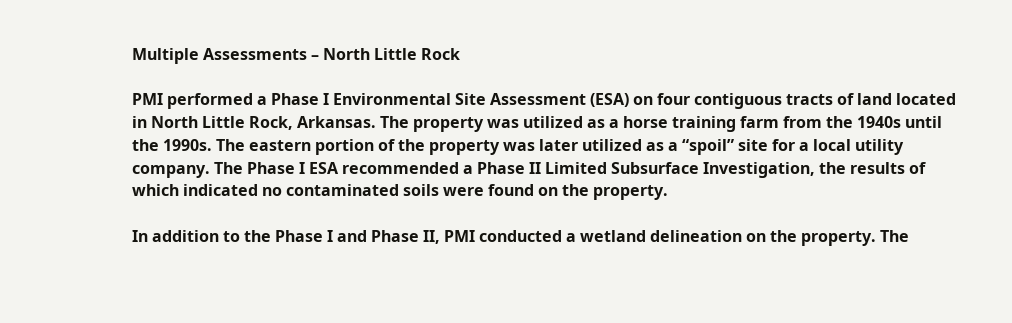Multiple Assessments – North Little Rock

PMI performed a Phase I Environmental Site Assessment (ESA) on four contiguous tracts of land located in North Little Rock, Arkansas. The property was utilized as a horse training farm from the 1940s until the 1990s. The eastern portion of the property was later utilized as a “spoil” site for a local utility company. The Phase I ESA recommended a Phase II Limited Subsurface Investigation, the results of which indicated no contaminated soils were found on the property.

In addition to the Phase I and Phase II, PMI conducted a wetland delineation on the property. The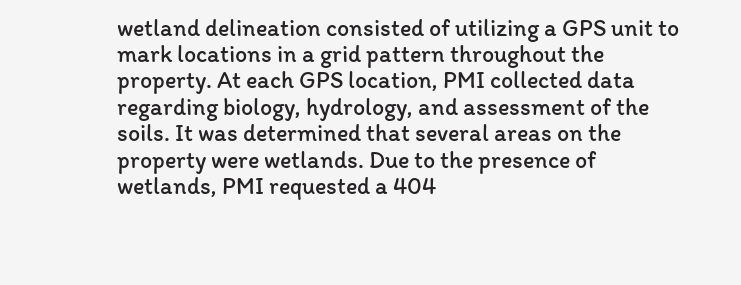wetland delineation consisted of utilizing a GPS unit to mark locations in a grid pattern throughout the property. At each GPS location, PMI collected data regarding biology, hydrology, and assessment of the soils. It was determined that several areas on the property were wetlands. Due to the presence of wetlands, PMI requested a 404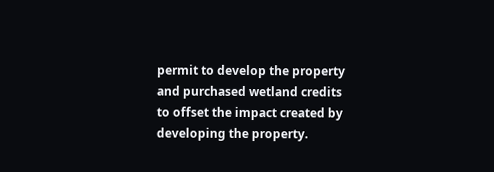permit to develop the property and purchased wetland credits to offset the impact created by developing the property.